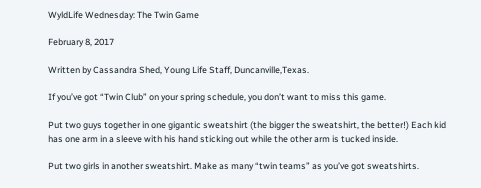WyldLife Wednesday: The Twin Game

February 8, 2017

Written by Cassandra Shed, Young Life Staff, Duncanville,Texas.

If you’ve got “Twin Club” on your spring schedule, you don’t want to miss this game.

Put two guys together in one gigantic sweatshirt (the bigger the sweatshirt, the better!) Each kid has one arm in a sleeve with his hand sticking out while the other arm is tucked inside.

Put two girls in another sweatshirt. Make as many “twin teams” as you’ve got sweatshirts.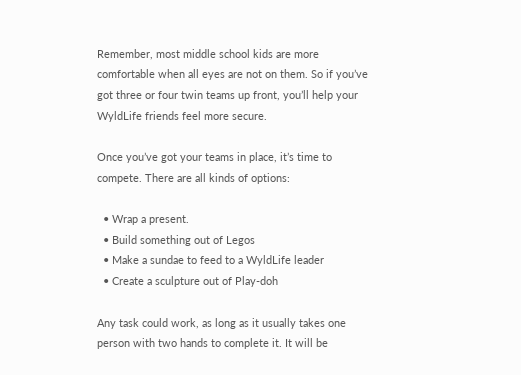Remember, most middle school kids are more comfortable when all eyes are not on them. So if you’ve got three or four twin teams up front, you’ll help your WyldLife friends feel more secure.

Once you’ve got your teams in place, it’s time to compete. There are all kinds of options:

  • Wrap a present.
  • Build something out of Legos
  • Make a sundae to feed to a WyldLife leader
  • Create a sculpture out of Play-doh

Any task could work, as long as it usually takes one person with two hands to complete it. It will be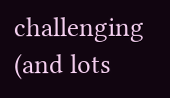challenging (and lots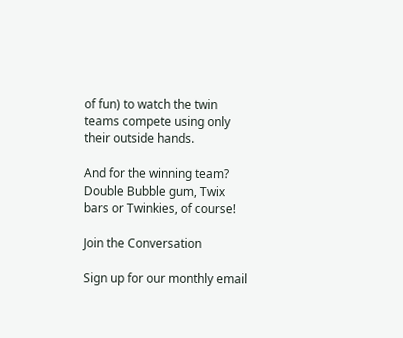of fun) to watch the twin teams compete using only their outside hands.

And for the winning team? Double Bubble gum, Twix bars or Twinkies, of course!

Join the Conversation

Sign up for our monthly email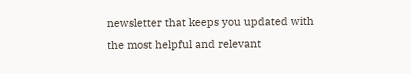newsletter that keeps you updated with the most helpful and relevant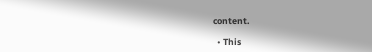content.

  • This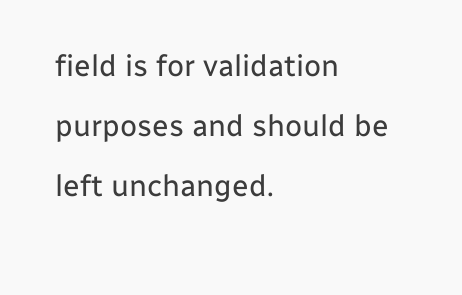field is for validation purposes and should be left unchanged.